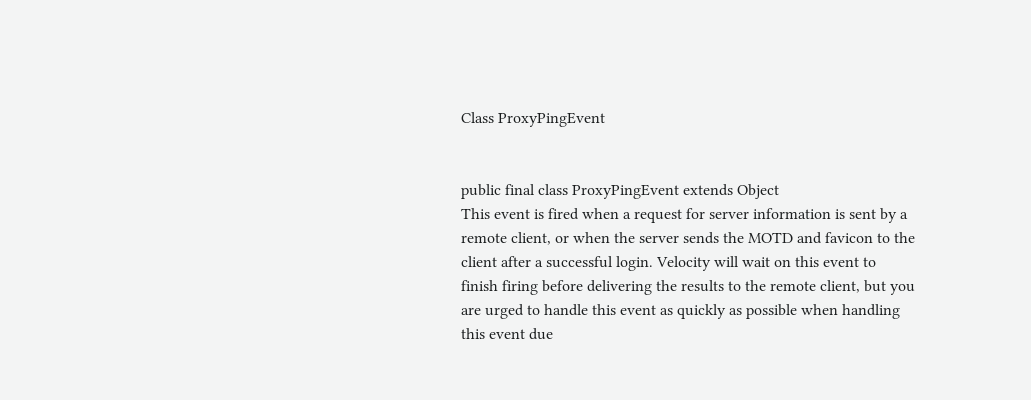Class ProxyPingEvent


public final class ProxyPingEvent extends Object
This event is fired when a request for server information is sent by a remote client, or when the server sends the MOTD and favicon to the client after a successful login. Velocity will wait on this event to finish firing before delivering the results to the remote client, but you are urged to handle this event as quickly as possible when handling this event due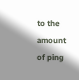to the amount of ping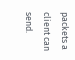packets a client can send.